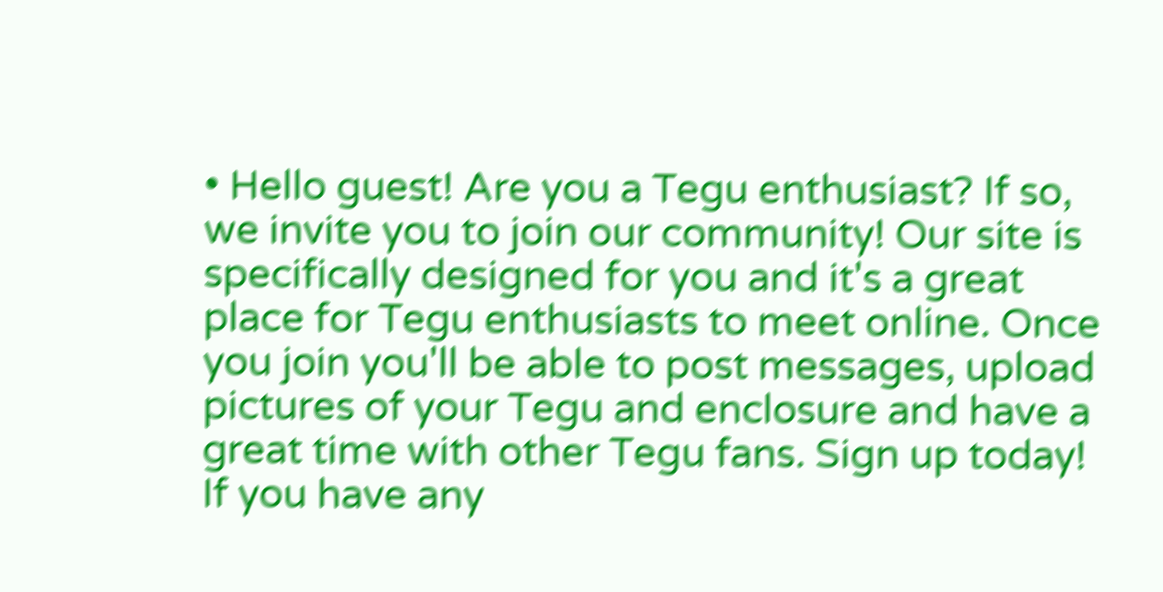• Hello guest! Are you a Tegu enthusiast? If so, we invite you to join our community! Our site is specifically designed for you and it's a great place for Tegu enthusiasts to meet online. Once you join you'll be able to post messages, upload pictures of your Tegu and enclosure and have a great time with other Tegu fans. Sign up today! If you have any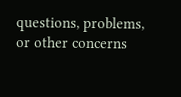questions, problems, or other concerns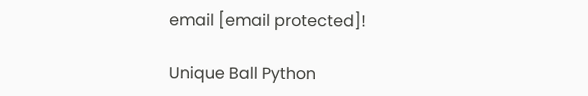email [email protected]!

Unique Ball Python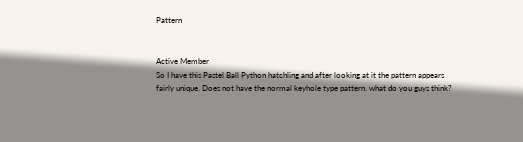Pattern


Active Member
So I have this Pastel Ball Python hatchling and after looking at it the pattern appears fairly unique. Does not have the normal keyhole type pattern. what do you guys think?